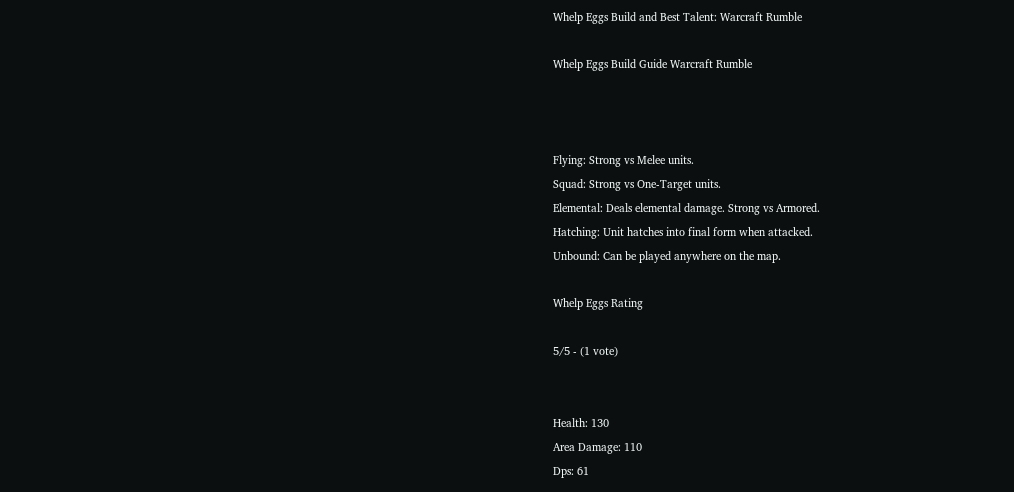Whelp Eggs Build and Best Talent: Warcraft Rumble

Whelp Eggs Build Guide Warcraft Rumble



Flying: Strong vs Melee units.
Squad: Strong vs One-Target units.
Elemental: Deals elemental damage. Strong vs Armored.
Hatching: Unit hatches into final form when attacked.
Unbound: Can be played anywhere on the map.

Whelp Eggs Rating

5/5 - (1 vote)


Health: 130
Area Damage: 110
Dps: 61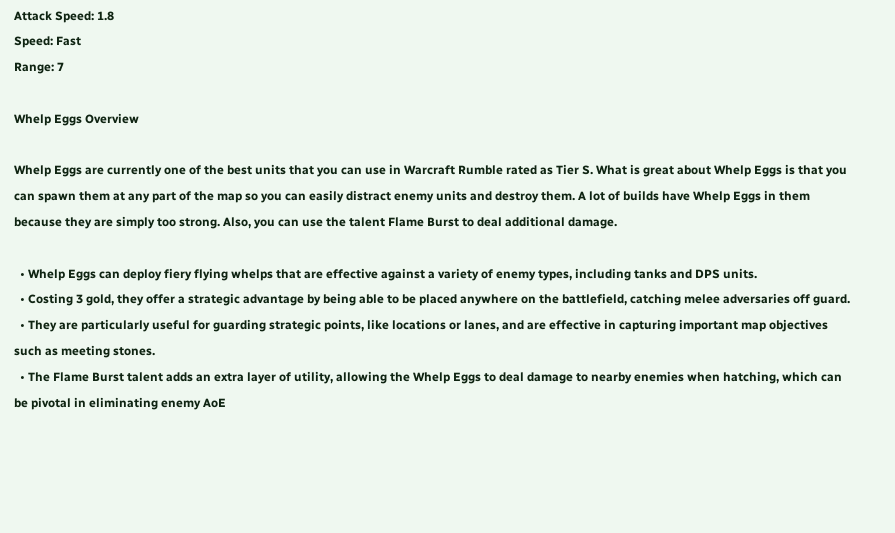Attack Speed: 1.8
Speed: Fast
Range: 7

Whelp Eggs Overview

Whelp Eggs are currently one of the best units that you can use in Warcraft Rumble rated as Tier S. What is great about Whelp Eggs is that you can spawn them at any part of the map so you can easily distract enemy units and destroy them. A lot of builds have Whelp Eggs in them because they are simply too strong. Also, you can use the talent Flame Burst to deal additional damage.

  • Whelp Eggs can deploy fiery flying whelps that are effective against a variety of enemy types, including tanks and DPS units.
  • Costing 3 gold, they offer a strategic advantage by being able to be placed anywhere on the battlefield, catching melee adversaries off guard.
  • They are particularly useful for guarding strategic points, like locations or lanes, and are effective in capturing important map objectives such as meeting stones.
  • The Flame Burst talent adds an extra layer of utility, allowing the Whelp Eggs to deal damage to nearby enemies when hatching, which can be pivotal in eliminating enemy AoE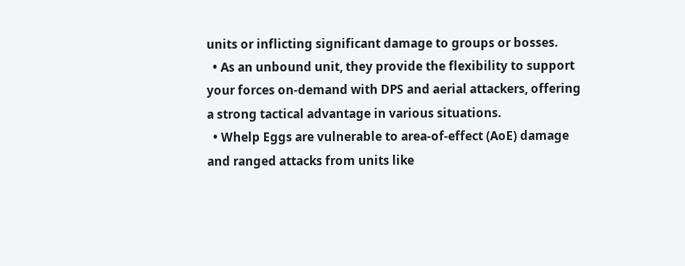units or inflicting significant damage to groups or bosses.
  • As an unbound unit, they provide the flexibility to support your forces on-demand with DPS and aerial attackers, offering a strong tactical advantage in various situations.
  • Whelp Eggs are vulnerable to area-of-effect (AoE) damage and ranged attacks from units like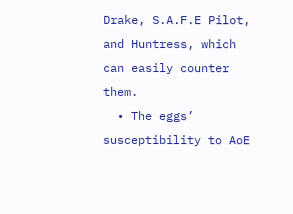Drake, S.A.F.E Pilot, and Huntress, which can easily counter them.
  • The eggs’ susceptibility to AoE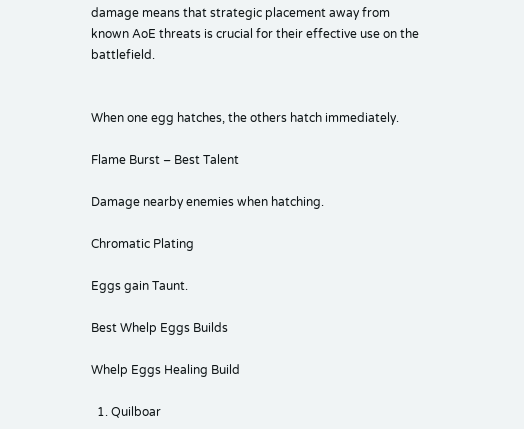damage means that strategic placement away from known AoE threats is crucial for their effective use on the battlefield.


When one egg hatches, the others hatch immediately.

Flame Burst – Best Talent

Damage nearby enemies when hatching.

Chromatic Plating

Eggs gain Taunt.

Best Whelp Eggs Builds

Whelp Eggs Healing Build

  1. Quilboar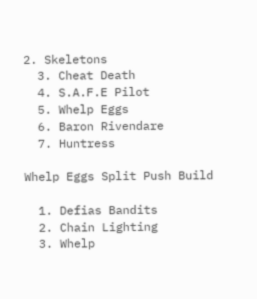2. Skeletons
  3. Cheat Death
  4. S.A.F.E Pilot
  5. Whelp Eggs
  6. Baron Rivendare
  7. Huntress

Whelp Eggs Split Push Build

  1. Defias Bandits
  2. Chain Lighting
  3. Whelp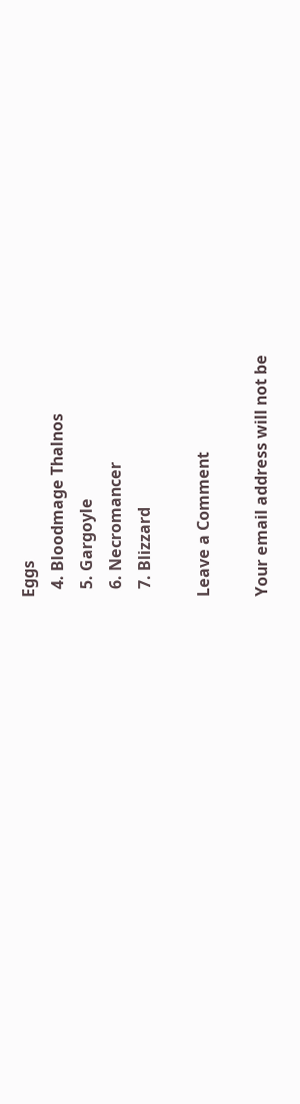Eggs
  4. Bloodmage Thalnos
  5. Gargoyle
  6. Necromancer
  7. Blizzard

Leave a Comment

Your email address will not be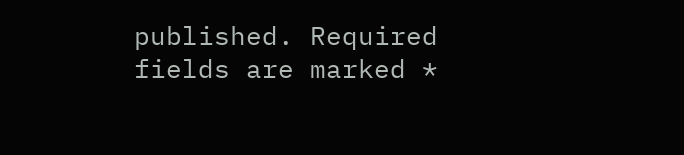published. Required fields are marked *